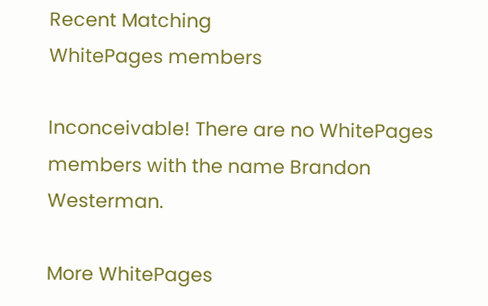Recent Matching
WhitePages members

Inconceivable! There are no WhitePages members with the name Brandon Westerman.

More WhitePages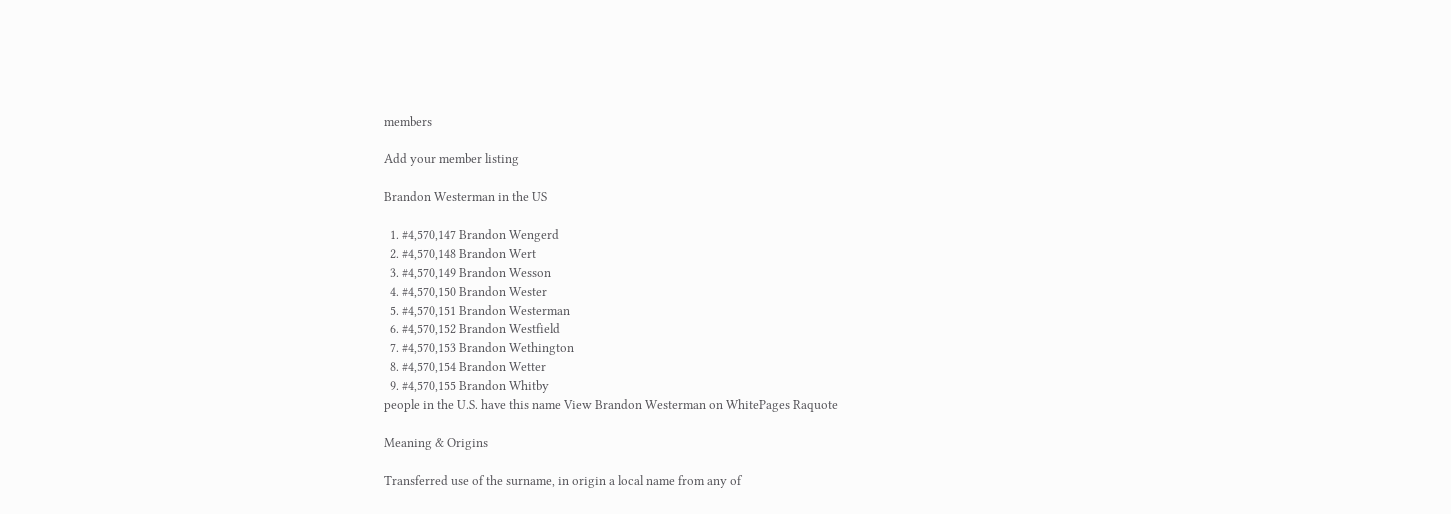members

Add your member listing

Brandon Westerman in the US

  1. #4,570,147 Brandon Wengerd
  2. #4,570,148 Brandon Wert
  3. #4,570,149 Brandon Wesson
  4. #4,570,150 Brandon Wester
  5. #4,570,151 Brandon Westerman
  6. #4,570,152 Brandon Westfield
  7. #4,570,153 Brandon Wethington
  8. #4,570,154 Brandon Wetter
  9. #4,570,155 Brandon Whitby
people in the U.S. have this name View Brandon Westerman on WhitePages Raquote

Meaning & Origins

Transferred use of the surname, in origin a local name from any of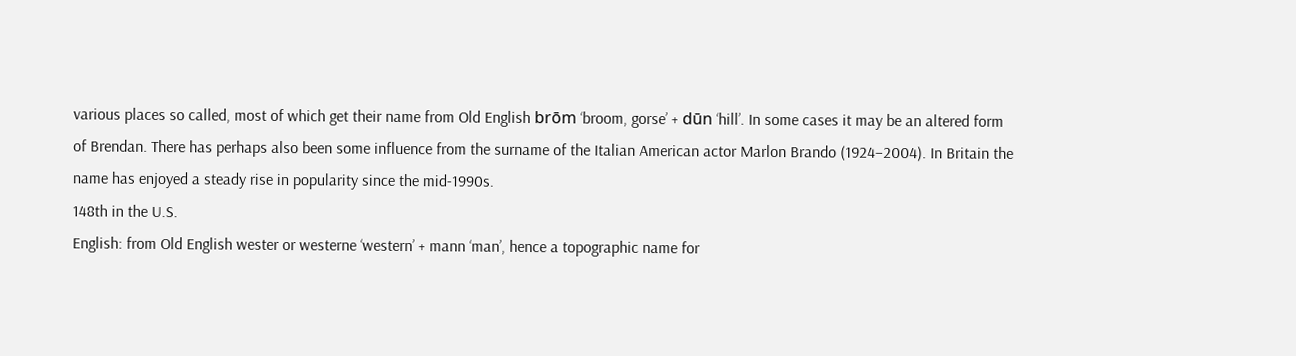various places so called, most of which get their name from Old English brōm ‘broom, gorse’ + dūn ‘hill’. In some cases it may be an altered form of Brendan. There has perhaps also been some influence from the surname of the Italian American actor Marlon Brando (1924–2004). In Britain the name has enjoyed a steady rise in popularity since the mid-1990s.
148th in the U.S.
English: from Old English wester or westerne ‘western’ + mann ‘man’, hence a topographic name for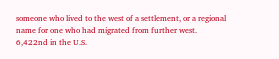someone who lived to the west of a settlement, or a regional name for one who had migrated from further west.
6,422nd in the U.S.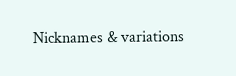Nicknames & variations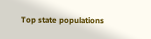Top state populations